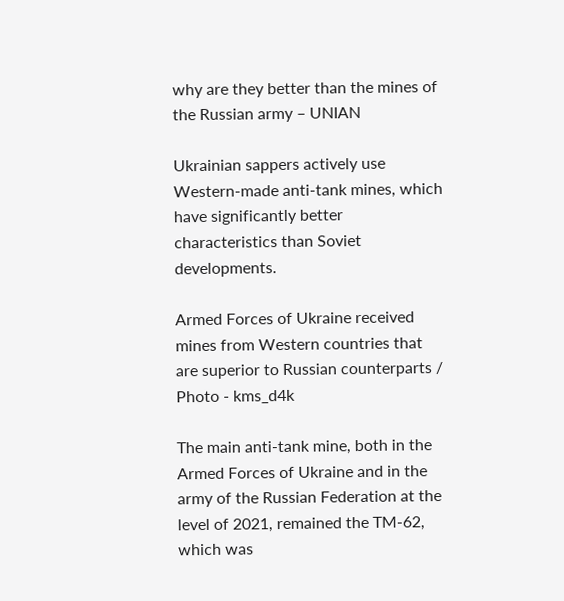why are they better than the mines of the Russian army – UNIAN

Ukrainian sappers actively use Western-made anti-tank mines, which have significantly better characteristics than Soviet developments.

Armed Forces of Ukraine received mines from Western countries that are superior to Russian counterparts / Photo - kms_d4k

The main anti-tank mine, both in the Armed Forces of Ukraine and in the army of the Russian Federation at the level of 2021, remained the TM-62, which was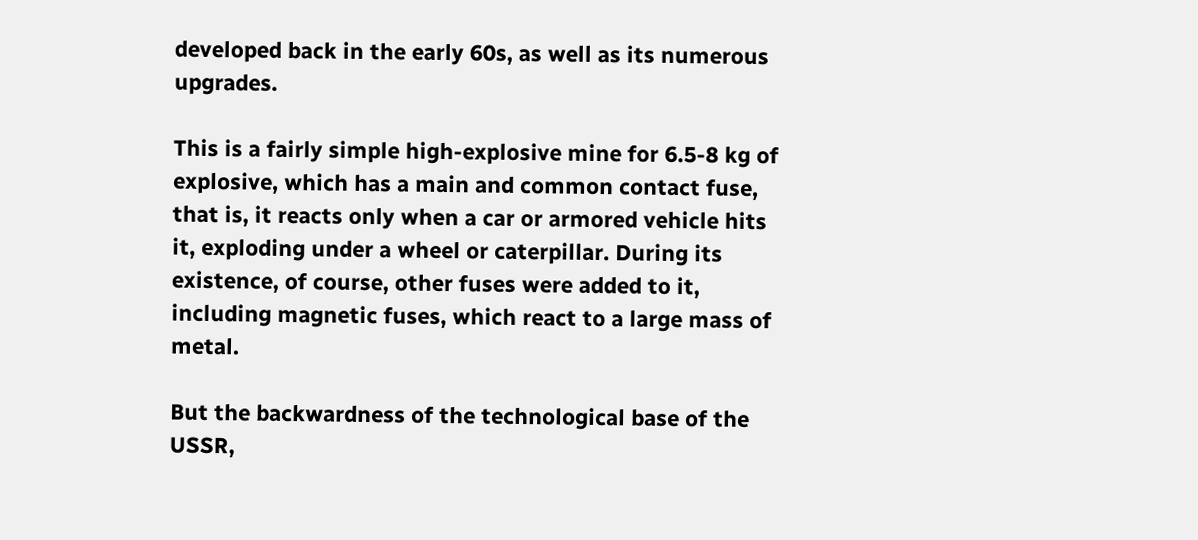developed back in the early 60s, as well as its numerous upgrades.

This is a fairly simple high-explosive mine for 6.5-8 kg of explosive, which has a main and common contact fuse, that is, it reacts only when a car or armored vehicle hits it, exploding under a wheel or caterpillar. During its existence, of course, other fuses were added to it, including magnetic fuses, which react to a large mass of metal.

But the backwardness of the technological base of the USSR,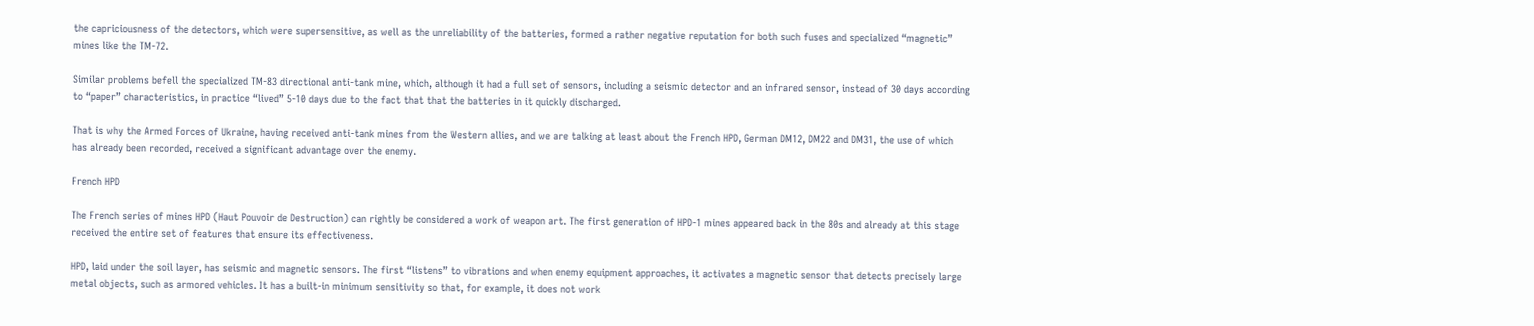the capriciousness of the detectors, which were supersensitive, as well as the unreliability of the batteries, formed a rather negative reputation for both such fuses and specialized “magnetic” mines like the TM-72.

Similar problems befell the specialized TM-83 directional anti-tank mine, which, although it had a full set of sensors, including a seismic detector and an infrared sensor, instead of 30 days according to “paper” characteristics, in practice “lived” 5-10 days due to the fact that that the batteries in it quickly discharged.

That is why the Armed Forces of Ukraine, having received anti-tank mines from the Western allies, and we are talking at least about the French HPD, German DM12, DM22 and DM31, the use of which has already been recorded, received a significant advantage over the enemy.

French HPD

The French series of mines HPD (Haut Pouvoir de Destruction) can rightly be considered a work of weapon art. The first generation of HPD-1 mines appeared back in the 80s and already at this stage received the entire set of features that ensure its effectiveness.

HPD, laid under the soil layer, has seismic and magnetic sensors. The first “listens” to vibrations and when enemy equipment approaches, it activates a magnetic sensor that detects precisely large metal objects, such as armored vehicles. It has a built-in minimum sensitivity so that, for example, it does not work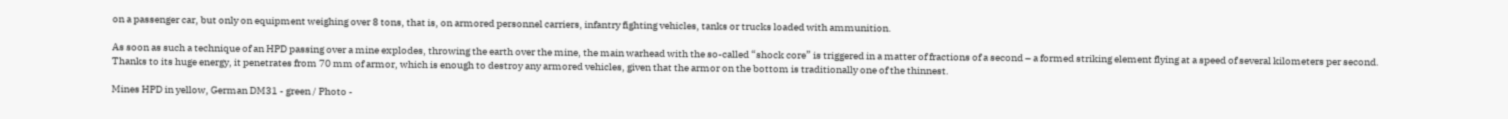on a passenger car, but only on equipment weighing over 8 tons, that is, on armored personnel carriers, infantry fighting vehicles, tanks or trucks loaded with ammunition.

As soon as such a technique of an HPD passing over a mine explodes, throwing the earth over the mine, the main warhead with the so-called “shock core” is triggered in a matter of fractions of a second – a formed striking element flying at a speed of several kilometers per second. Thanks to its huge energy, it penetrates from 70 mm of armor, which is enough to destroy any armored vehicles, given that the armor on the bottom is traditionally one of the thinnest.

Mines HPD in yellow, German DM31 - green / Photo -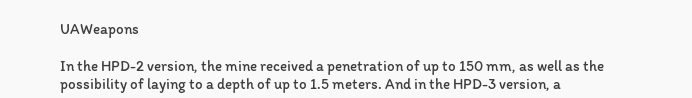UAWeapons

In the HPD-2 version, the mine received a penetration of up to 150 mm, as well as the possibility of laying to a depth of up to 1.5 meters. And in the HPD-3 version, a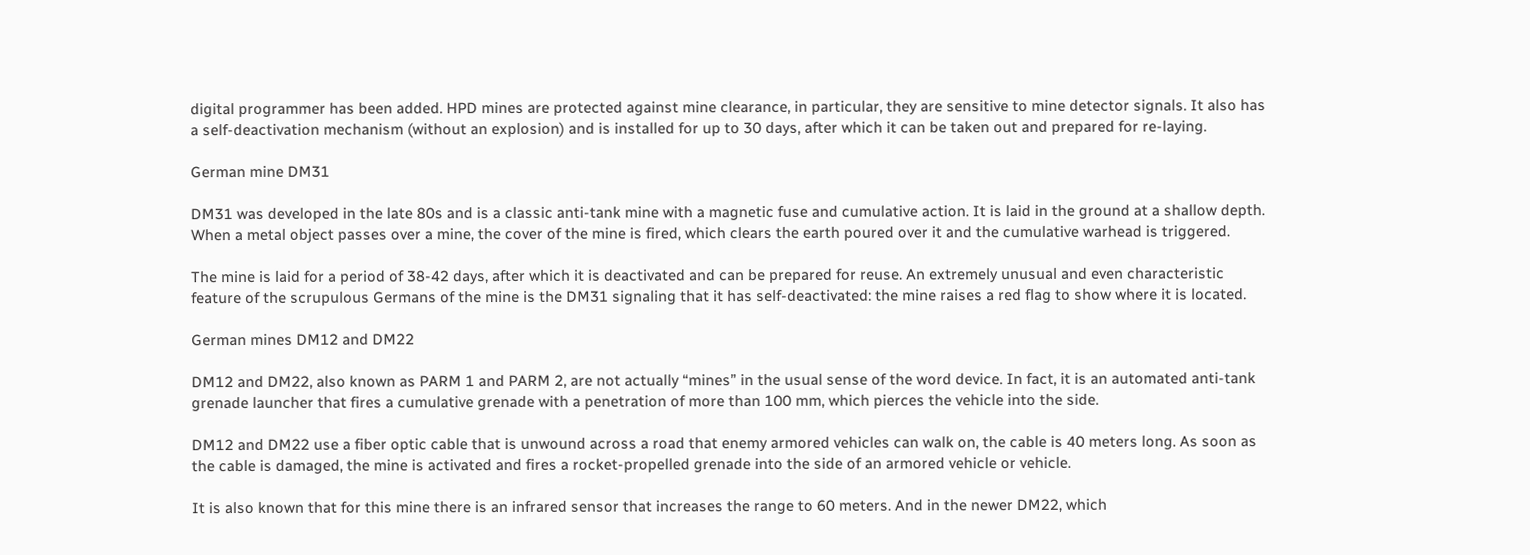digital programmer has been added. HPD mines are protected against mine clearance, in particular, they are sensitive to mine detector signals. It also has a self-deactivation mechanism (without an explosion) and is installed for up to 30 days, after which it can be taken out and prepared for re-laying.

German mine DM31

DM31 was developed in the late 80s and is a classic anti-tank mine with a magnetic fuse and cumulative action. It is laid in the ground at a shallow depth. When a metal object passes over a mine, the cover of the mine is fired, which clears the earth poured over it and the cumulative warhead is triggered.

The mine is laid for a period of 38-42 days, after which it is deactivated and can be prepared for reuse. An extremely unusual and even characteristic feature of the scrupulous Germans of the mine is the DM31 signaling that it has self-deactivated: the mine raises a red flag to show where it is located.

German mines DM12 and DM22

DM12 and DM22, also known as PARM 1 and PARM 2, are not actually “mines” in the usual sense of the word device. In fact, it is an automated anti-tank grenade launcher that fires a cumulative grenade with a penetration of more than 100 mm, which pierces the vehicle into the side.

DM12 and DM22 use a fiber optic cable that is unwound across a road that enemy armored vehicles can walk on, the cable is 40 meters long. As soon as the cable is damaged, the mine is activated and fires a rocket-propelled grenade into the side of an armored vehicle or vehicle.

It is also known that for this mine there is an infrared sensor that increases the range to 60 meters. And in the newer DM22, which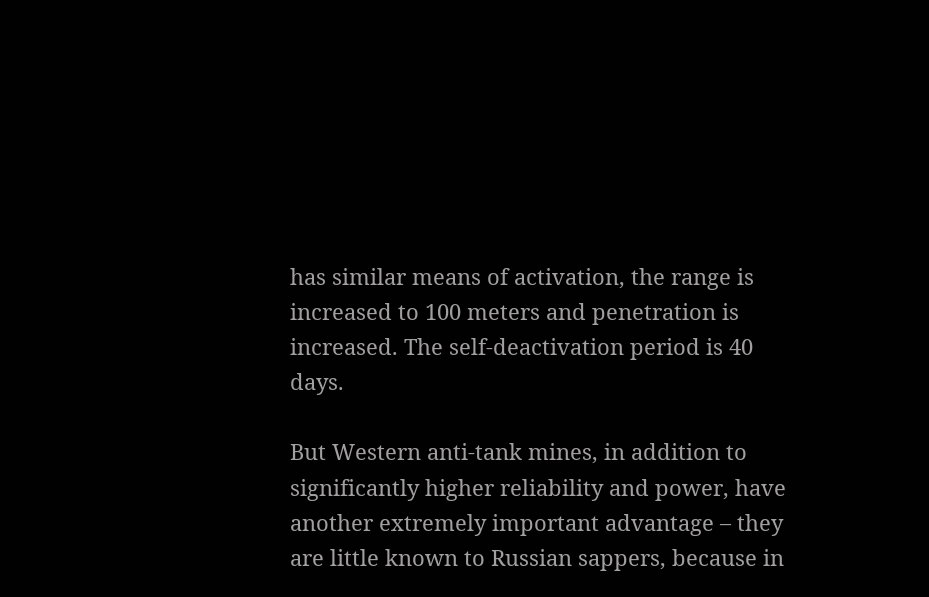has similar means of activation, the range is increased to 100 meters and penetration is increased. The self-deactivation period is 40 days.

But Western anti-tank mines, in addition to significantly higher reliability and power, have another extremely important advantage – they are little known to Russian sappers, because in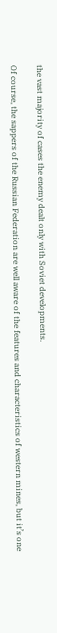the vast majority of cases the enemy dealt only with Soviet developments.

Of course, the sappers of the Russian Federation are well aware of the features and characteristics of western mines, but it’s one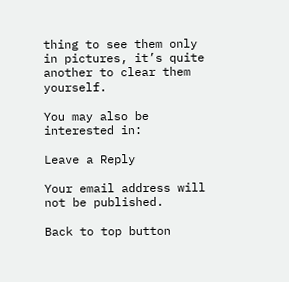thing to see them only in pictures, it’s quite another to clear them yourself.

You may also be interested in:

Leave a Reply

Your email address will not be published.

Back to top button